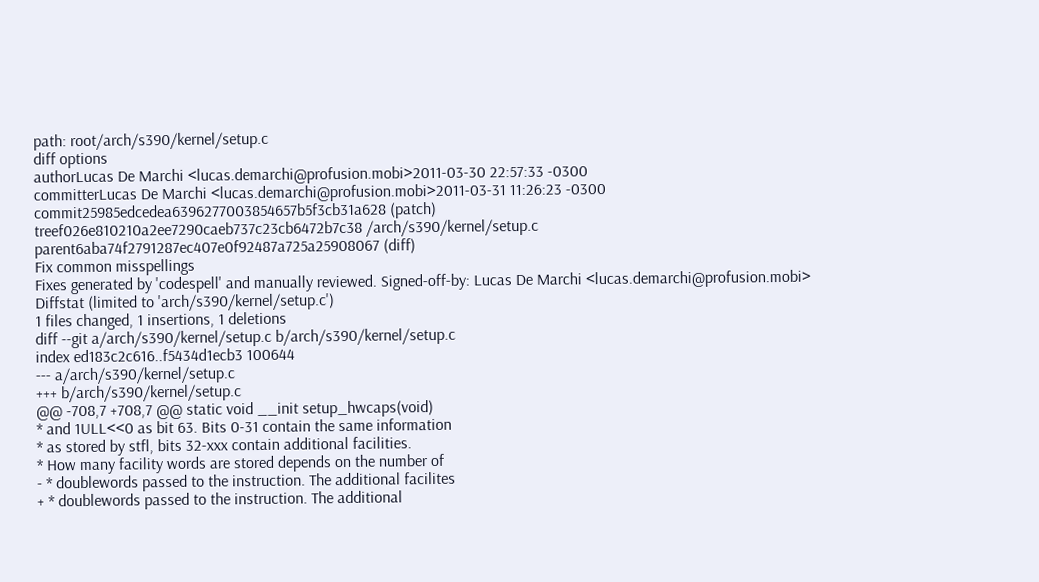path: root/arch/s390/kernel/setup.c
diff options
authorLucas De Marchi <lucas.demarchi@profusion.mobi>2011-03-30 22:57:33 -0300
committerLucas De Marchi <lucas.demarchi@profusion.mobi>2011-03-31 11:26:23 -0300
commit25985edcedea6396277003854657b5f3cb31a628 (patch)
treef026e810210a2ee7290caeb737c23cb6472b7c38 /arch/s390/kernel/setup.c
parent6aba74f2791287ec407e0f92487a725a25908067 (diff)
Fix common misspellings
Fixes generated by 'codespell' and manually reviewed. Signed-off-by: Lucas De Marchi <lucas.demarchi@profusion.mobi>
Diffstat (limited to 'arch/s390/kernel/setup.c')
1 files changed, 1 insertions, 1 deletions
diff --git a/arch/s390/kernel/setup.c b/arch/s390/kernel/setup.c
index ed183c2c616..f5434d1ecb3 100644
--- a/arch/s390/kernel/setup.c
+++ b/arch/s390/kernel/setup.c
@@ -708,7 +708,7 @@ static void __init setup_hwcaps(void)
* and 1ULL<<0 as bit 63. Bits 0-31 contain the same information
* as stored by stfl, bits 32-xxx contain additional facilities.
* How many facility words are stored depends on the number of
- * doublewords passed to the instruction. The additional facilites
+ * doublewords passed to the instruction. The additional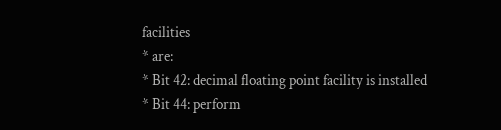facilities
* are:
* Bit 42: decimal floating point facility is installed
* Bit 44: perform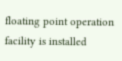floating point operation facility is installed